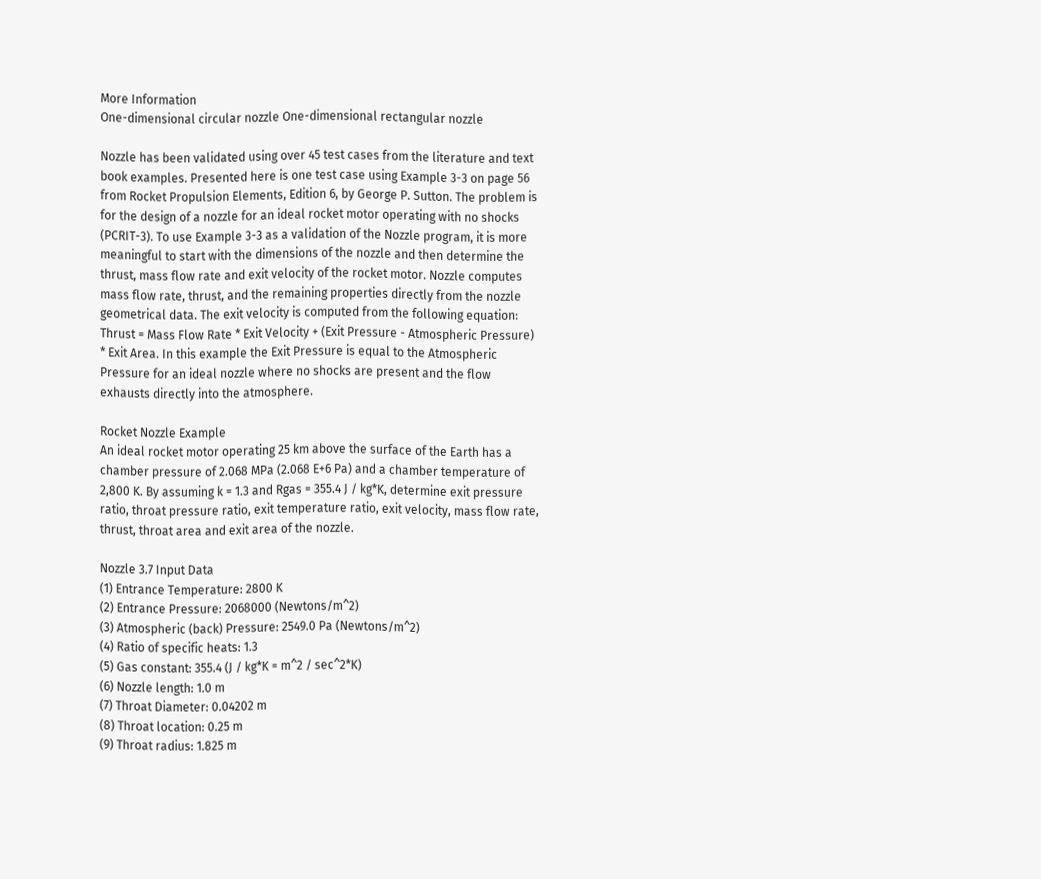More Information
One-dimensional circular nozzle One-dimensional rectangular nozzle

Nozzle has been validated using over 45 test cases from the literature and text book examples. Presented here is one test case using Example 3-3 on page 56 from Rocket Propulsion Elements, Edition 6, by George P. Sutton. The problem is for the design of a nozzle for an ideal rocket motor operating with no shocks (PCRIT-3). To use Example 3-3 as a validation of the Nozzle program, it is more meaningful to start with the dimensions of the nozzle and then determine the thrust, mass flow rate and exit velocity of the rocket motor. Nozzle computes mass flow rate, thrust, and the remaining properties directly from the nozzle geometrical data. The exit velocity is computed from the following equation: Thrust = Mass Flow Rate * Exit Velocity + (Exit Pressure - Atmospheric Pressure) * Exit Area. In this example the Exit Pressure is equal to the Atmospheric Pressure for an ideal nozzle where no shocks are present and the flow exhausts directly into the atmosphere.

Rocket Nozzle Example
An ideal rocket motor operating 25 km above the surface of the Earth has a chamber pressure of 2.068 MPa (2.068 E+6 Pa) and a chamber temperature of 2,800 K. By assuming k = 1.3 and Rgas = 355.4 J / kg*K, determine exit pressure ratio, throat pressure ratio, exit temperature ratio, exit velocity, mass flow rate, thrust, throat area and exit area of the nozzle.

Nozzle 3.7 Input Data
(1) Entrance Temperature: 2800 K
(2) Entrance Pressure: 2068000 (Newtons/m^2)
(3) Atmospheric (back) Pressure: 2549.0 Pa (Newtons/m^2)
(4) Ratio of specific heats: 1.3
(5) Gas constant: 355.4 (J / kg*K = m^2 / sec^2*K)
(6) Nozzle length: 1.0 m
(7) Throat Diameter: 0.04202 m
(8) Throat location: 0.25 m
(9) Throat radius: 1.825 m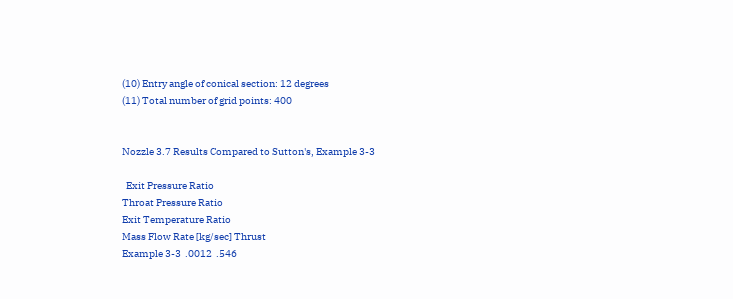(10) Entry angle of conical section: 12 degrees
(11) Total number of grid points: 400


Nozzle 3.7 Results Compared to Sutton's, Example 3-3

  Exit Pressure Ratio
Throat Pressure Ratio
Exit Temperature Ratio
Mass Flow Rate [kg/sec] Thrust
Example 3-3  .0012  .546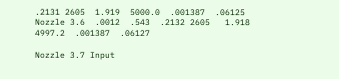.2131 2605  1.919  5000.0  .001387  .06125
Nozzle 3.6  .0012  .543  .2132 2605   1.918  4997.2  .001387  .06127

Nozzle 3.7 Input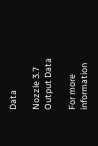Data

Nozzle 3.7 Output Data

For more information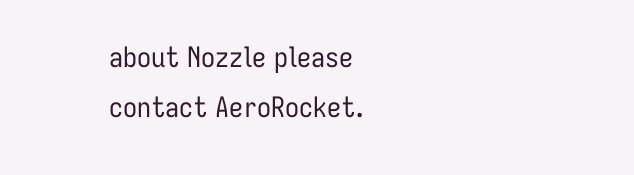about Nozzle please contact AeroRocket.